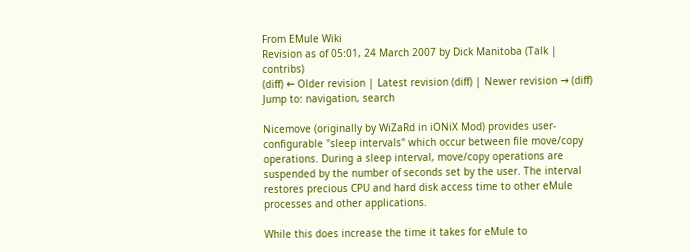From EMule Wiki
Revision as of 05:01, 24 March 2007 by Dick Manitoba (Talk | contribs)
(diff) ← Older revision | Latest revision (diff) | Newer revision → (diff)
Jump to: navigation, search

Nicemove (originally by WiZaRd in iONiX Mod) provides user-configurable "sleep intervals" which occur between file move/copy operations. During a sleep interval, move/copy operations are suspended by the number of seconds set by the user. The interval restores precious CPU and hard disk access time to other eMule processes and other applications.

While this does increase the time it takes for eMule to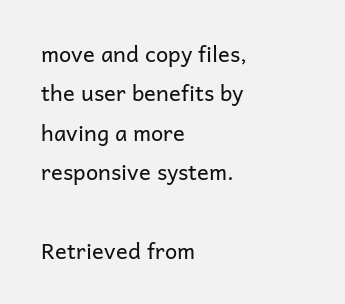move and copy files, the user benefits by having a more responsive system.

Retrieved from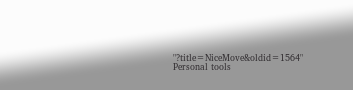"?title=NiceMove&oldid=1564"
Personal tools